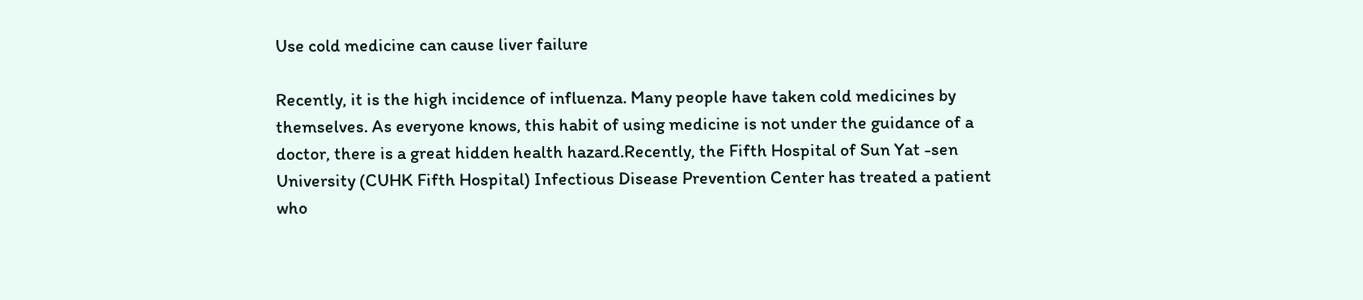Use cold medicine can cause liver failure

Recently, it is the high incidence of influenza. Many people have taken cold medicines by themselves. As everyone knows, this habit of using medicine is not under the guidance of a doctor, there is a great hidden health hazard.Recently, the Fifth Hospital of Sun Yat -sen University (CUHK Fifth Hospital) Infectious Disease Prevention Center has treated a patient who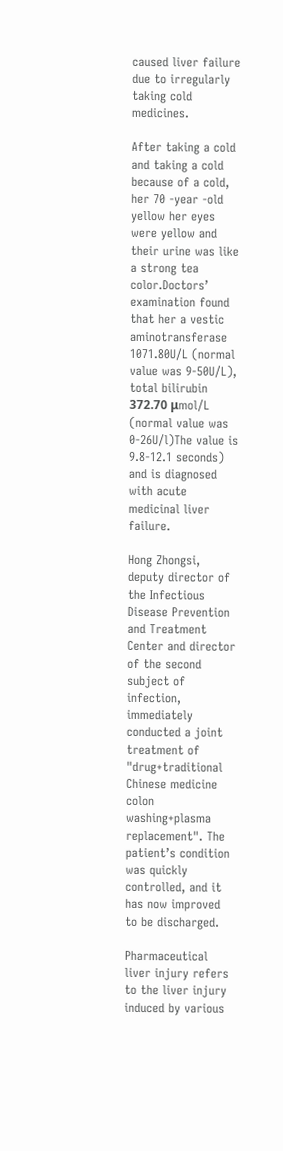caused liver failure due to irregularly taking cold medicines.

After taking a cold and taking a cold because of a cold, her 70 -year -old yellow her eyes were yellow and their urine was like a strong tea color.Doctors’ examination found that her a vestic aminotransferase 1071.80U/L (normal value was 9-50U/L), total bilirubin 372.70 μmol/L (normal value was 0-26U/l)The value is 9.8-12.1 seconds) and is diagnosed with acute medicinal liver failure.

Hong Zhongsi, deputy director of the Infectious Disease Prevention and Treatment Center and director of the second subject of infection, immediately conducted a joint treatment of "drug+traditional Chinese medicine colon washing+plasma replacement". The patient’s condition was quickly controlled, and it has now improved to be discharged.

Pharmaceutical liver injury refers to the liver injury induced by various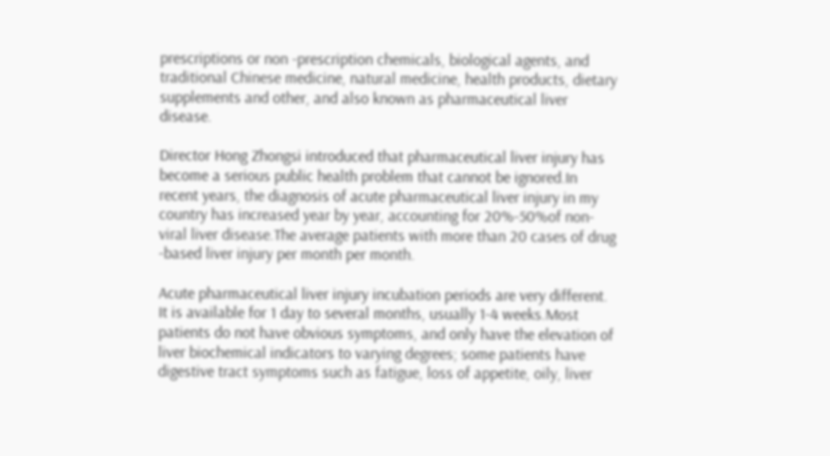prescriptions or non -prescription chemicals, biological agents, and traditional Chinese medicine, natural medicine, health products, dietary supplements and other, and also known as pharmaceutical liver disease.

Director Hong Zhongsi introduced that pharmaceutical liver injury has become a serious public health problem that cannot be ignored.In recent years, the diagnosis of acute pharmaceutical liver injury in my country has increased year by year, accounting for 20%-50%of non-viral liver disease.The average patients with more than 20 cases of drug -based liver injury per month per month.

Acute pharmaceutical liver injury incubation periods are very different. It is available for 1 day to several months, usually 1-4 weeks.Most patients do not have obvious symptoms, and only have the elevation of liver biochemical indicators to varying degrees; some patients have digestive tract symptoms such as fatigue, loss of appetite, oily, liver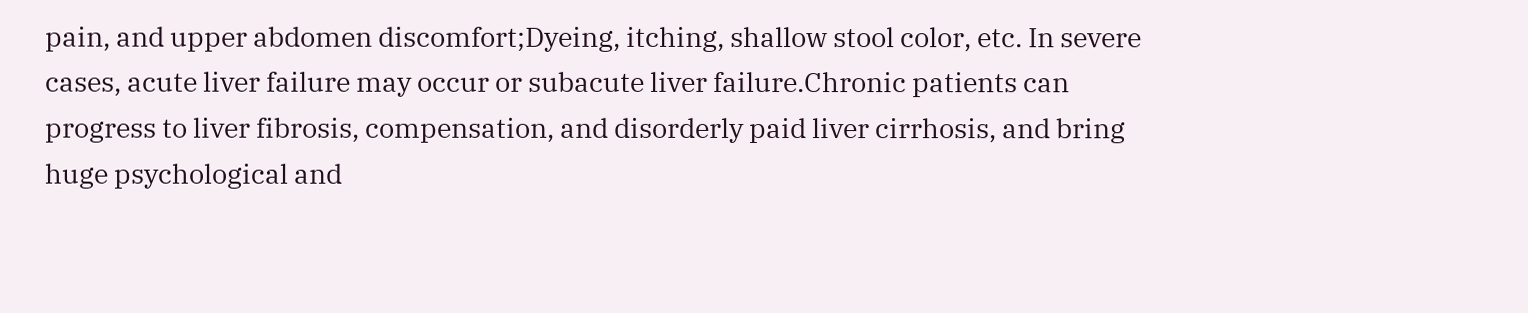pain, and upper abdomen discomfort;Dyeing, itching, shallow stool color, etc. In severe cases, acute liver failure may occur or subacute liver failure.Chronic patients can progress to liver fibrosis, compensation, and disorderly paid liver cirrhosis, and bring huge psychological and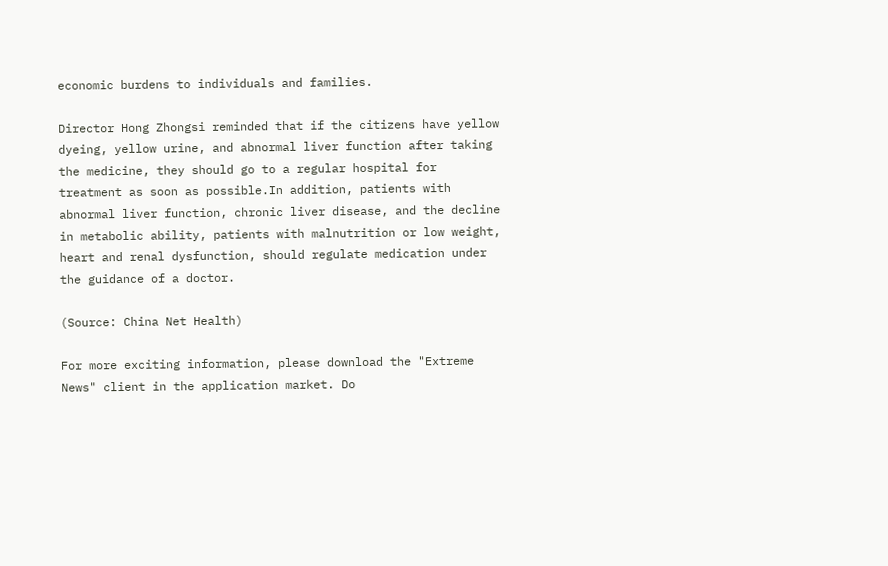economic burdens to individuals and families.

Director Hong Zhongsi reminded that if the citizens have yellow dyeing, yellow urine, and abnormal liver function after taking the medicine, they should go to a regular hospital for treatment as soon as possible.In addition, patients with abnormal liver function, chronic liver disease, and the decline in metabolic ability, patients with malnutrition or low weight, heart and renal dysfunction, should regulate medication under the guidance of a doctor.

(Source: China Net Health)

For more exciting information, please download the "Extreme News" client in the application market. Do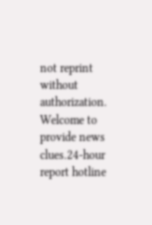not reprint without authorization. Welcome to provide news clues.24-hour report hotline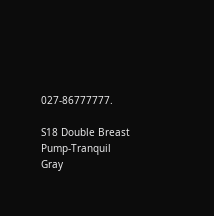027-86777777.

S18 Double Breast Pump-Tranquil Gray